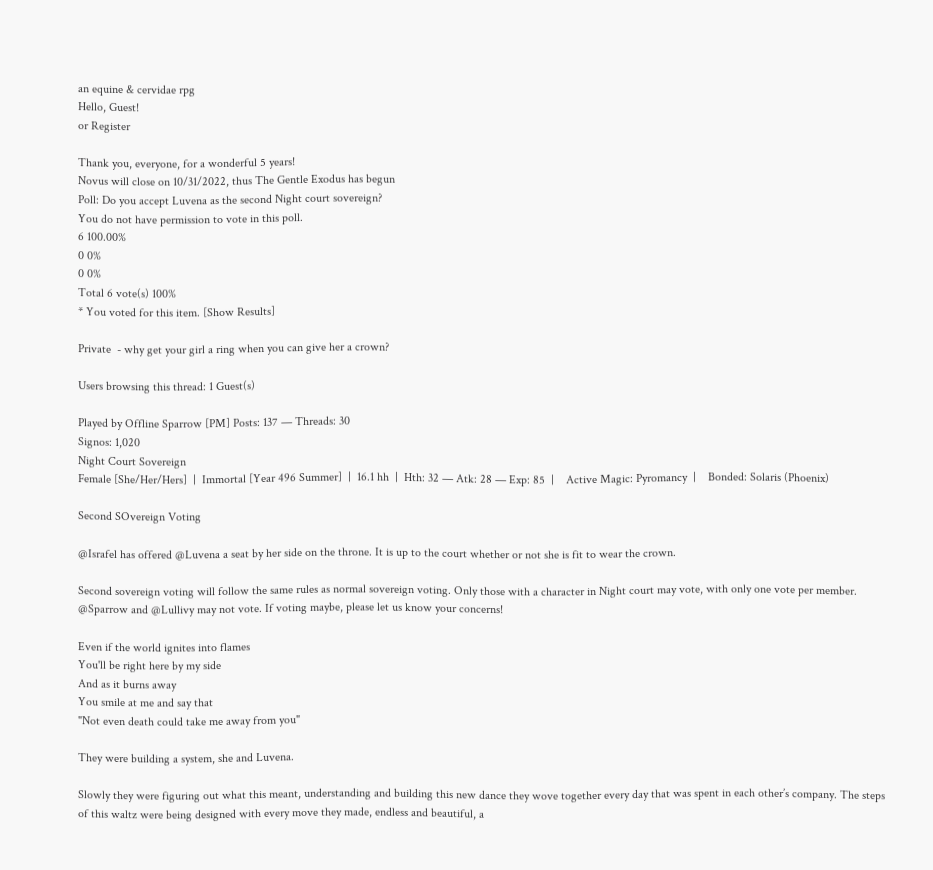an equine & cervidae rpg
Hello, Guest!
or Register

Thank you, everyone, for a wonderful 5 years!
Novus will close on 10/31/2022, thus The Gentle Exodus has begun
Poll: Do you accept Luvena as the second Night court sovereign?
You do not have permission to vote in this poll.
6 100.00%
0 0%
0 0%
Total 6 vote(s) 100%
* You voted for this item. [Show Results]

Private  - why get your girl a ring when you can give her a crown?

Users browsing this thread: 1 Guest(s)

Played by Offline Sparrow [PM] Posts: 137 — Threads: 30
Signos: 1,020
Night Court Sovereign
Female [She/Her/Hers]  |  Immortal [Year 496 Summer]  |  16.1 hh  |  Hth: 32 — Atk: 28 — Exp: 85  |    Active Magic: Pyromancy  |    Bonded: Solaris (Phoenix)

Second SOvereign Voting

@Israfel has offered @Luvena a seat by her side on the throne. It is up to the court whether or not she is fit to wear the crown.

Second sovereign voting will follow the same rules as normal sovereign voting. Only those with a character in Night court may vote, with only one vote per member. @Sparrow and @Lullivy may not vote. If voting maybe, please let us know your concerns!

Even if the world ignites into flames
You'll be right here by my side
And as it burns away
You smile at me and say that
"Not even death could take me away from you"

They were building a system, she and Luvena.

Slowly they were figuring out what this meant, understanding and building this new dance they wove together every day that was spent in each other’s company. The steps of this waltz were being designed with every move they made, endless and beautiful, a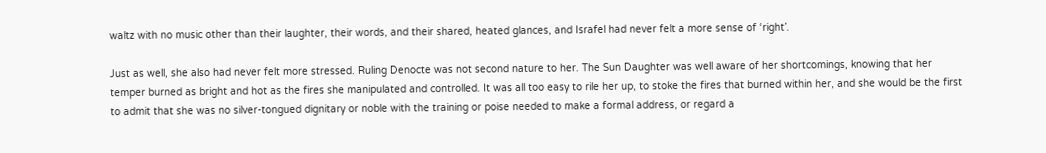waltz with no music other than their laughter, their words, and their shared, heated glances, and Israfel had never felt a more sense of ‘right’.

Just as well, she also had never felt more stressed. Ruling Denocte was not second nature to her. The Sun Daughter was well aware of her shortcomings, knowing that her temper burned as bright and hot as the fires she manipulated and controlled. It was all too easy to rile her up, to stoke the fires that burned within her, and she would be the first to admit that she was no silver-tongued dignitary or noble with the training or poise needed to make a formal address, or regard a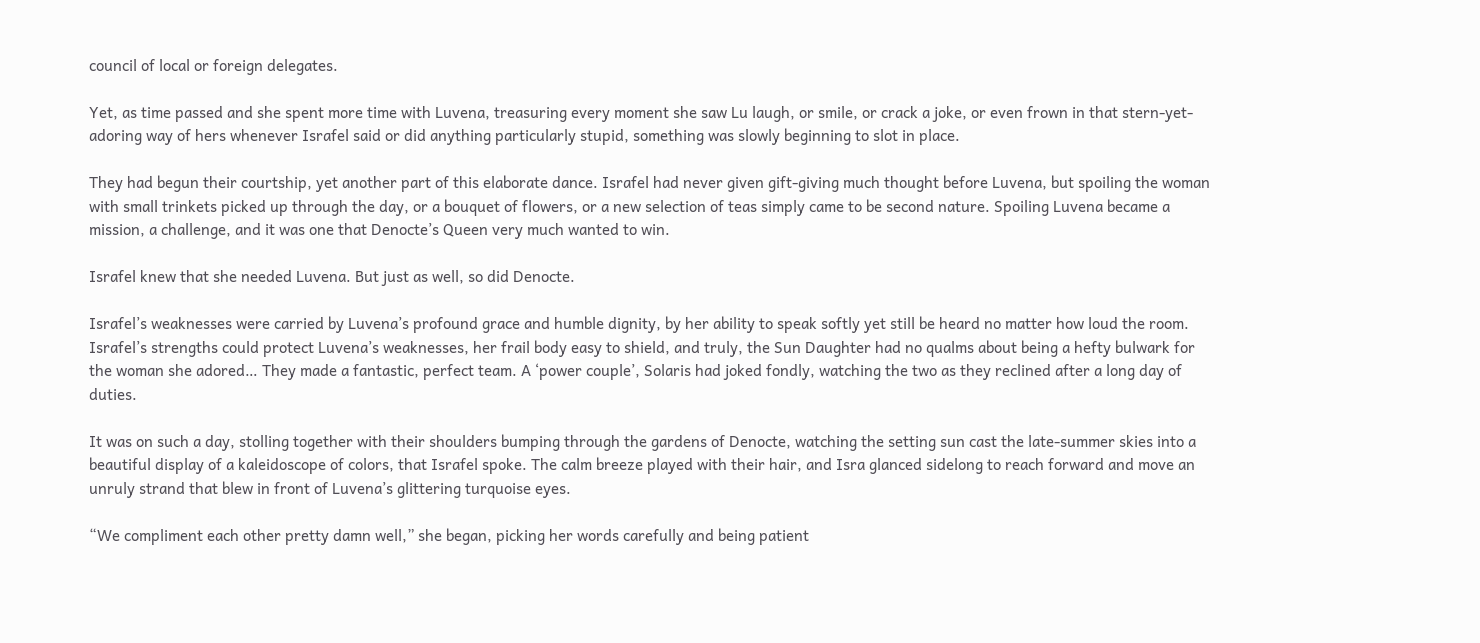council of local or foreign delegates.

Yet, as time passed and she spent more time with Luvena, treasuring every moment she saw Lu laugh, or smile, or crack a joke, or even frown in that stern-yet-adoring way of hers whenever Israfel said or did anything particularly stupid, something was slowly beginning to slot in place.

They had begun their courtship, yet another part of this elaborate dance. Israfel had never given gift-giving much thought before Luvena, but spoiling the woman with small trinkets picked up through the day, or a bouquet of flowers, or a new selection of teas simply came to be second nature. Spoiling Luvena became a mission, a challenge, and it was one that Denocte’s Queen very much wanted to win.

Israfel knew that she needed Luvena. But just as well, so did Denocte.

Israfel’s weaknesses were carried by Luvena’s profound grace and humble dignity, by her ability to speak softly yet still be heard no matter how loud the room. Israfel’s strengths could protect Luvena’s weaknesses, her frail body easy to shield, and truly, the Sun Daughter had no qualms about being a hefty bulwark for the woman she adored… They made a fantastic, perfect team. A ‘power couple’, Solaris had joked fondly, watching the two as they reclined after a long day of duties.

It was on such a day, stolling together with their shoulders bumping through the gardens of Denocte, watching the setting sun cast the late-summer skies into a beautiful display of a kaleidoscope of colors, that Israfel spoke. The calm breeze played with their hair, and Isra glanced sidelong to reach forward and move an unruly strand that blew in front of Luvena’s glittering turquoise eyes.

“We compliment each other pretty damn well,” she began, picking her words carefully and being patient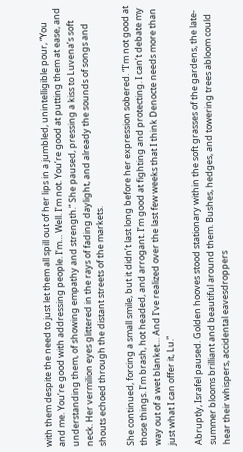with them despite the need to just let them all spill out of her lips in a jumbled, unintelligible pour, “You and me. You’re good with addressing people. I’m… Well. I’m not. You’re good at putting them at ease, and understanding them, of showing empathy and strength.” She paused, pressing a kiss to Luvena’s soft neck. Her vermilion eyes glittered in the rays of fading daylight, and already the sounds of songs and shouts echoed through the distant streets of the markets.

She continued, forcing a small smile, but it didn’t last long before her expression sobered. “I’m not good at those things. I’m brash, hot headed, and arrogant. I’m good at fighting and protecting. I can’t debate my way out of a wet blanket… And I’ve realized over the last few weeks that I think Denocte needs more than just what I can offer it, Lu.”

Abruptly, Israfel paused. Golden hooves stood stationary within the soft grasses of the gardens, the late-summer blooms brilliant and beautiful around them. Bushes, hedges, and towering trees abloom could hear their whispers, accidental eavesdroppers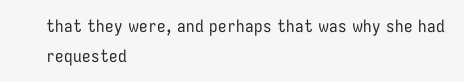that they were, and perhaps that was why she had requested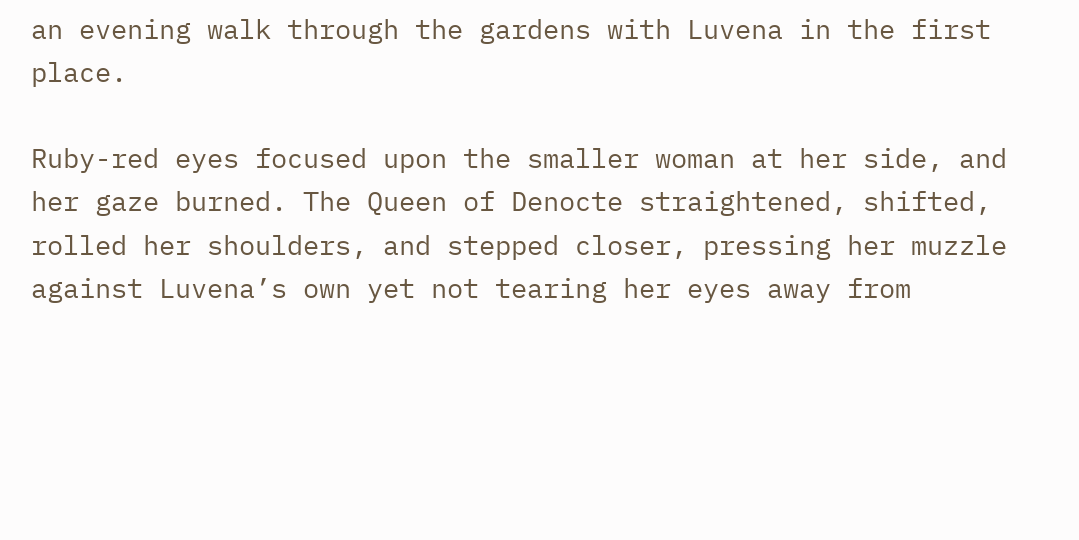an evening walk through the gardens with Luvena in the first place.

Ruby-red eyes focused upon the smaller woman at her side, and her gaze burned. The Queen of Denocte straightened, shifted, rolled her shoulders, and stepped closer, pressing her muzzle against Luvena’s own yet not tearing her eyes away from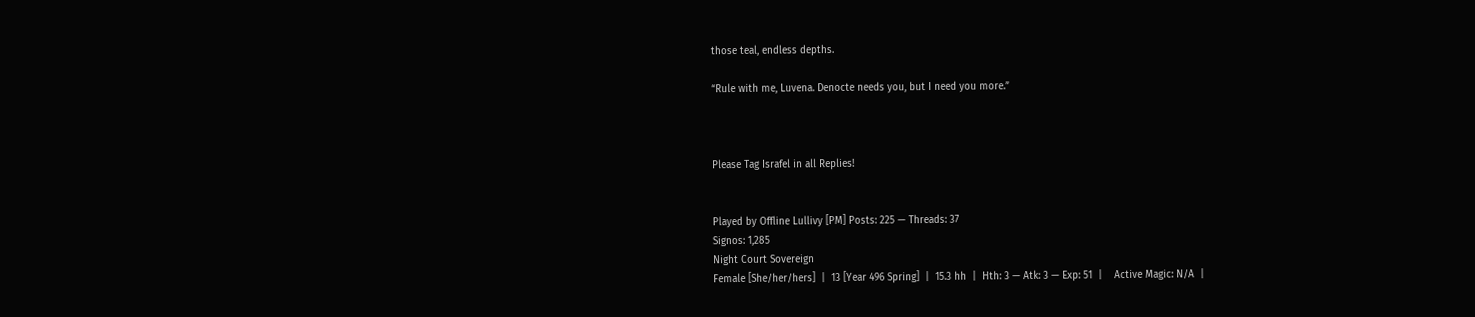those teal, endless depths.

“Rule with me, Luvena. Denocte needs you, but I need you more.”



Please Tag Israfel in all Replies!


Played by Offline Lullivy [PM] Posts: 225 — Threads: 37
Signos: 1,285
Night Court Sovereign
Female [She/her/hers]  |  13 [Year 496 Spring]  |  15.3 hh  |  Hth: 3 — Atk: 3 — Exp: 51  |    Active Magic: N/A  |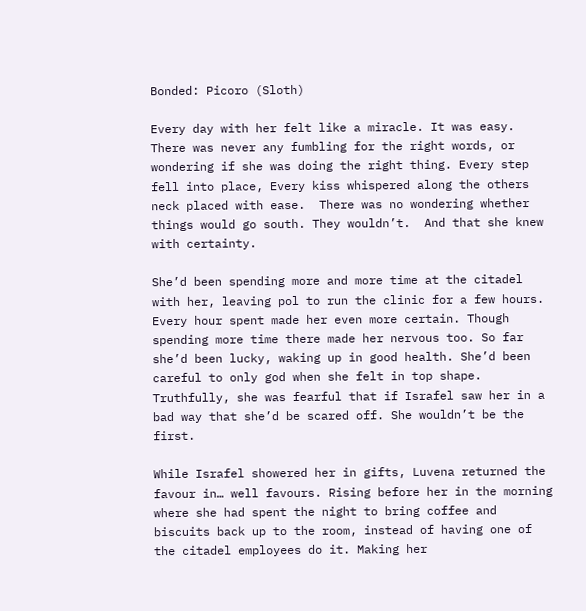Bonded: Picoro (Sloth)

Every day with her felt like a miracle. It was easy. There was never any fumbling for the right words, or wondering if she was doing the right thing. Every step fell into place, Every kiss whispered along the others neck placed with ease.  There was no wondering whether things would go south. They wouldn’t.  And that she knew with certainty.

She’d been spending more and more time at the citadel with her, leaving pol to run the clinic for a few hours. Every hour spent made her even more certain. Though spending more time there made her nervous too. So far she’d been lucky, waking up in good health. She’d been careful to only god when she felt in top shape. Truthfully, she was fearful that if Israfel saw her in a bad way that she’d be scared off. She wouldn’t be the first.

While Israfel showered her in gifts, Luvena returned the favour in… well favours. Rising before her in the morning where she had spent the night to bring coffee and biscuits back up to the room, instead of having one of the citadel employees do it. Making her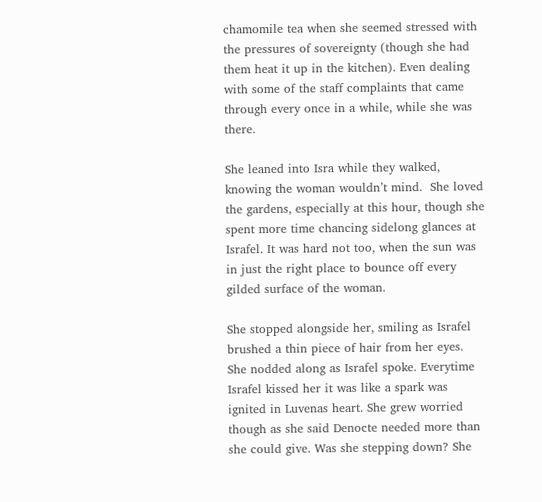chamomile tea when she seemed stressed with the pressures of sovereignty (though she had them heat it up in the kitchen). Even dealing with some of the staff complaints that came through every once in a while, while she was there.

She leaned into Isra while they walked, knowing the woman wouldn’t mind.  She loved the gardens, especially at this hour, though she spent more time chancing sidelong glances at Israfel. It was hard not too, when the sun was in just the right place to bounce off every gilded surface of the woman.

She stopped alongside her, smiling as Israfel brushed a thin piece of hair from her eyes.  She nodded along as Israfel spoke. Everytime Israfel kissed her it was like a spark was ignited in Luvenas heart. She grew worried though as she said Denocte needed more than she could give. Was she stepping down? She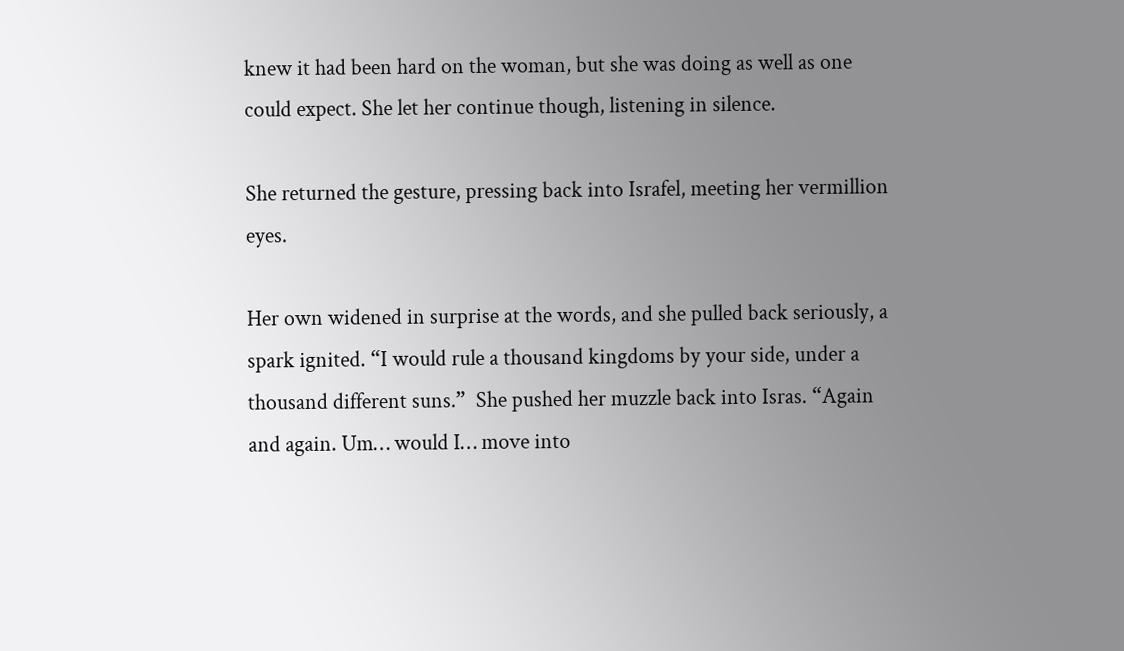knew it had been hard on the woman, but she was doing as well as one could expect. She let her continue though, listening in silence.

She returned the gesture, pressing back into Israfel, meeting her vermillion eyes.

Her own widened in surprise at the words, and she pulled back seriously, a spark ignited. “I would rule a thousand kingdoms by your side, under a thousand different suns.”  She pushed her muzzle back into Isras. “Again and again. Um… would I… move into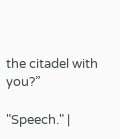the citadel with you?”

"Speech." |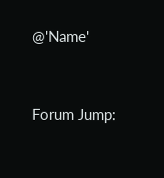@'Name'



Forum Jump: